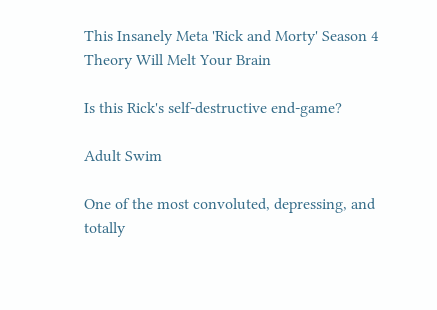This Insanely Meta 'Rick and Morty' Season 4 Theory Will Melt Your Brain

Is this Rick's self-destructive end-game?

Adult Swim

One of the most convoluted, depressing, and totally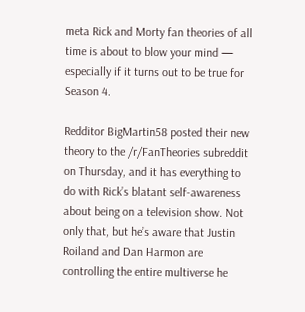meta Rick and Morty fan theories of all time is about to blow your mind — especially if it turns out to be true for Season 4.

Redditor BigMartin58 posted their new theory to the /r/FanTheories subreddit on Thursday, and it has everything to do with Rick’s blatant self-awareness about being on a television show. Not only that, but he’s aware that Justin Roiland and Dan Harmon are controlling the entire multiverse he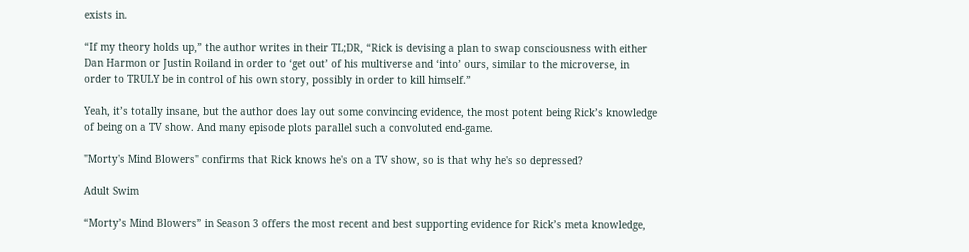exists in.

“If my theory holds up,” the author writes in their TL;DR, “Rick is devising a plan to swap consciousness with either Dan Harmon or Justin Roiland in order to ‘get out’ of his multiverse and ‘into’ ours, similar to the microverse, in order to TRULY be in control of his own story, possibly in order to kill himself.”

Yeah, it’s totally insane, but the author does lay out some convincing evidence, the most potent being Rick’s knowledge of being on a TV show. And many episode plots parallel such a convoluted end-game.

"Morty's Mind Blowers" confirms that Rick knows he's on a TV show, so is that why he's so depressed?

Adult Swim

“Morty’s Mind Blowers” in Season 3 offers the most recent and best supporting evidence for Rick’s meta knowledge,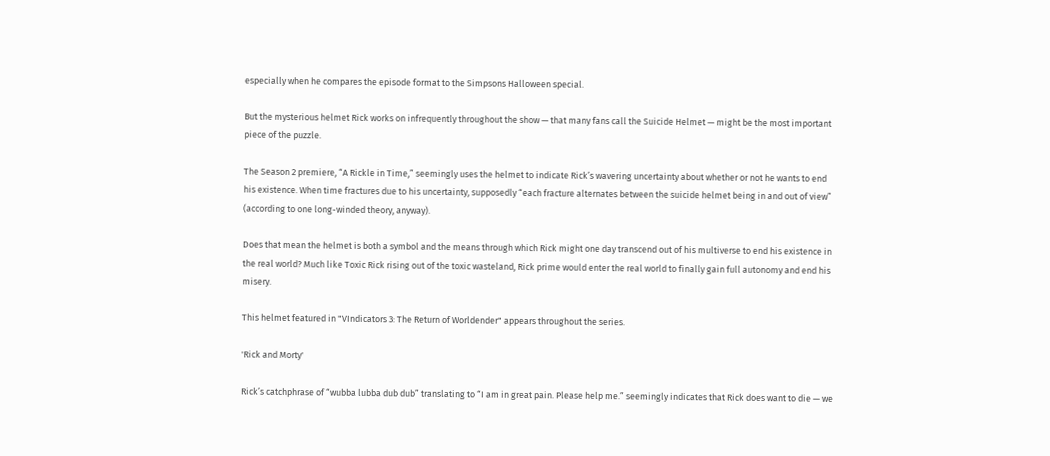especially when he compares the episode format to the Simpsons Halloween special.

But the mysterious helmet Rick works on infrequently throughout the show — that many fans call the Suicide Helmet — might be the most important piece of the puzzle.

The Season 2 premiere, “A Rickle in Time,” seemingly uses the helmet to indicate Rick’s wavering uncertainty about whether or not he wants to end his existence. When time fractures due to his uncertainty, supposedly “each fracture alternates between the suicide helmet being in and out of view” (according to one long-winded theory, anyway).

Does that mean the helmet is both a symbol and the means through which Rick might one day transcend out of his multiverse to end his existence in the real world? Much like Toxic Rick rising out of the toxic wasteland, Rick prime would enter the real world to finally gain full autonomy and end his misery.

This helmet featured in "VIndicators 3: The Return of Worldender" appears throughout the series.

'Rick and Morty'

Rick’s catchphrase of “wubba lubba dub dub” translating to “I am in great pain. Please help me.” seemingly indicates that Rick does want to die — we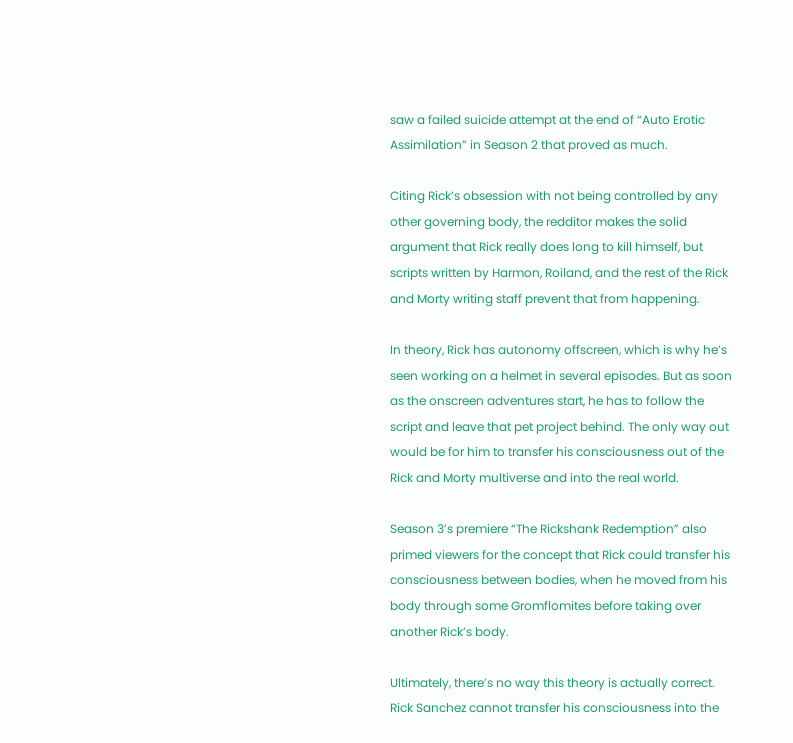saw a failed suicide attempt at the end of “Auto Erotic Assimilation” in Season 2 that proved as much.

Citing Rick’s obsession with not being controlled by any other governing body, the redditor makes the solid argument that Rick really does long to kill himself, but scripts written by Harmon, Roiland, and the rest of the Rick and Morty writing staff prevent that from happening.

In theory, Rick has autonomy offscreen, which is why he’s seen working on a helmet in several episodes. But as soon as the onscreen adventures start, he has to follow the script and leave that pet project behind. The only way out would be for him to transfer his consciousness out of the Rick and Morty multiverse and into the real world.

Season 3’s premiere “The Rickshank Redemption” also primed viewers for the concept that Rick could transfer his consciousness between bodies, when he moved from his body through some Gromflomites before taking over another Rick’s body.

Ultimately, there’s no way this theory is actually correct. Rick Sanchez cannot transfer his consciousness into the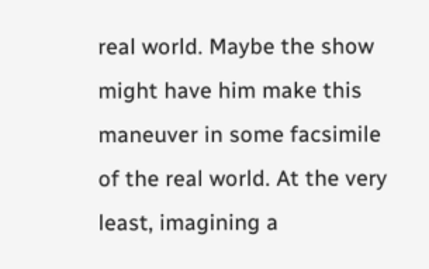real world. Maybe the show might have him make this maneuver in some facsimile of the real world. At the very least, imagining a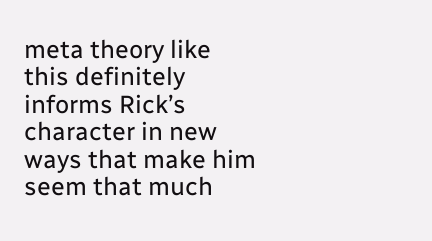meta theory like this definitely informs Rick’s character in new ways that make him seem that much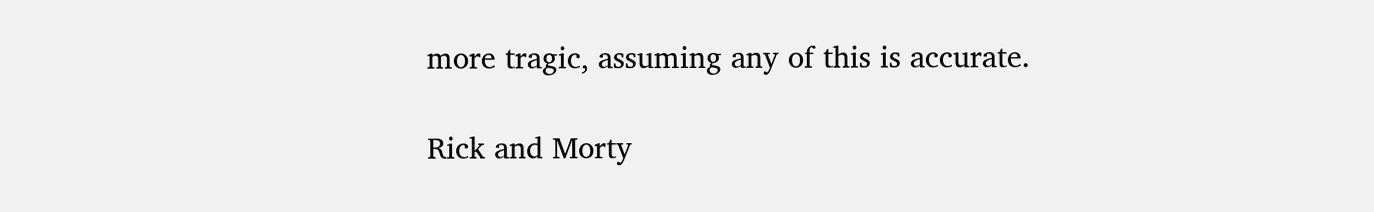more tragic, assuming any of this is accurate.

Rick and Morty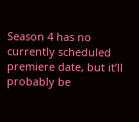Season 4 has no currently scheduled premiere date, but it’ll probably be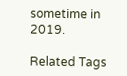sometime in 2019.

Related Tags